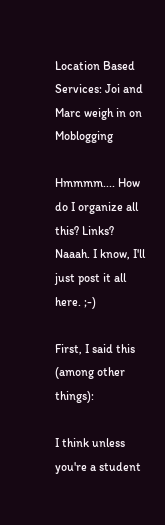Location Based Services: Joi and Marc weigh in on Moblogging

Hmmmm.... How do I organize all this? Links? Naaah. I know, I'll just post it all here. ;-)

First, I said this (among other things):

I think unless you're a student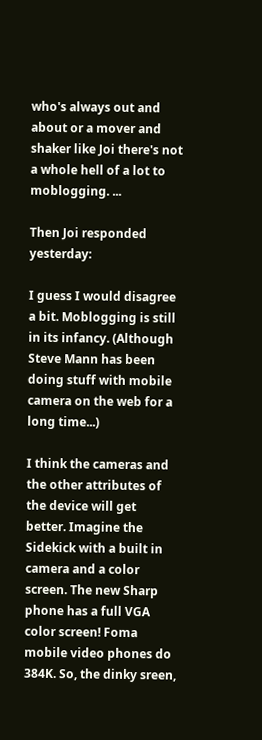who's always out and about or a mover and shaker like Joi there's not a whole hell of a lot to moblogging. ...

Then Joi responded yesterday:

I guess I would disagree a bit. Moblogging is still in its infancy. (Although Steve Mann has been doing stuff with mobile camera on the web for a long time...)

I think the cameras and the other attributes of the device will get better. Imagine the Sidekick with a built in camera and a color screen. The new Sharp phone has a full VGA color screen! Foma mobile video phones do 384K. So, the dinky sreen,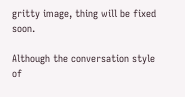gritty image, thing will be fixed soon.

Although the conversation style of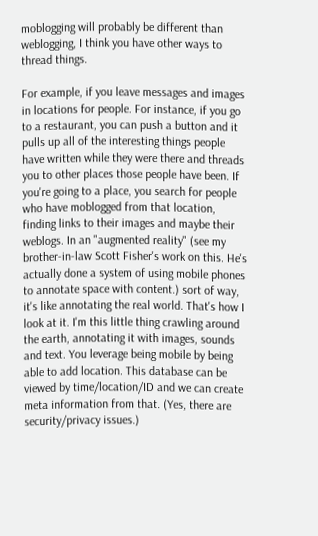moblogging will probably be different than weblogging, I think you have other ways to thread things.

For example, if you leave messages and images in locations for people. For instance, if you go to a restaurant, you can push a button and it pulls up all of the interesting things people have written while they were there and threads you to other places those people have been. If you're going to a place, you search for people who have moblogged from that location, finding links to their images and maybe their weblogs. In an "augmented reality" (see my brother-in-law Scott Fisher's work on this. He's actually done a system of using mobile phones to annotate space with content.) sort of way, it's like annotating the real world. That's how I look at it. I'm this little thing crawling around the earth, annotating it with images, sounds and text. You leverage being mobile by being able to add location. This database can be viewed by time/location/ID and we can create meta information from that. (Yes, there are security/privacy issues.)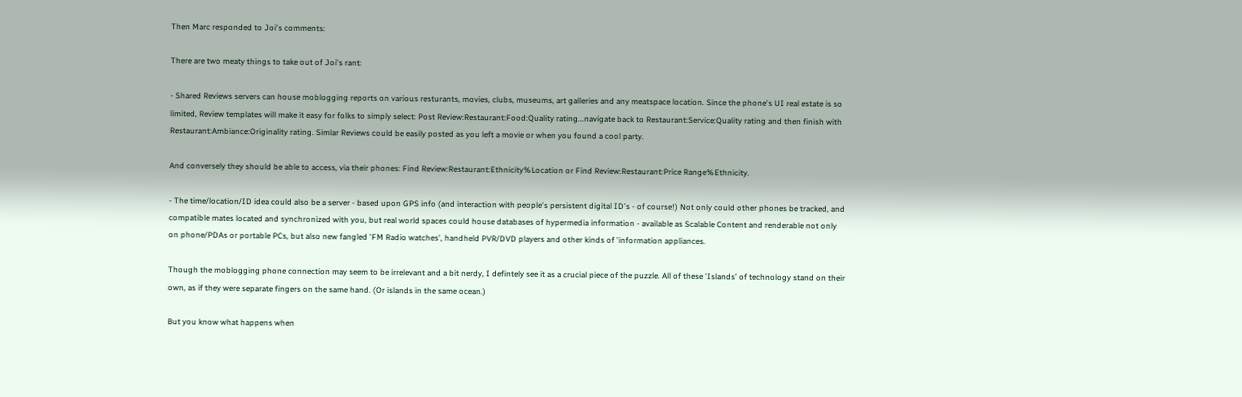Then Marc responded to Joi's comments:

There are two meaty things to take out of Joi's rant:

- Shared Reviews servers can house moblogging reports on various resturants, movies, clubs, museums, art galleries and any meatspace location. Since the phone's UI real estate is so limited, Review templates will make it easy for folks to simply select: Post Review:Restaurant:Food:Quality rating...navigate back to Restaurant:Service:Quality rating and then finish with Restaurant:Ambiance:Originality rating. Simlar Reviews could be easily posted as you left a movie or when you found a cool party.

And conversely they should be able to access, via their phones: Find Review:Restaurant:Ethnicity%Location or Find Review:Restaurant:Price Range%Ethnicity.

- The time/location/ID idea could also be a server - based upon GPS info (and interaction with people's persistent digital ID's - of course!) Not only could other phones be tracked, and compatible mates located and synchronized with you, but real world spaces could house databases of hypermedia information - available as Scalable Content and renderable not only on phone/PDAs or portable PCs, but also new fangled 'FM Radio watches', handheld PVR/DVD players and other kinds of 'information appliances.

Though the moblogging phone connection may seem to be irrelevant and a bit nerdy, I defintely see it as a crucial piece of the puzzle. All of these 'Islands' of technology stand on their own, as if they were separate fingers on the same hand. (Or islands in the same ocean.)

But you know what happens when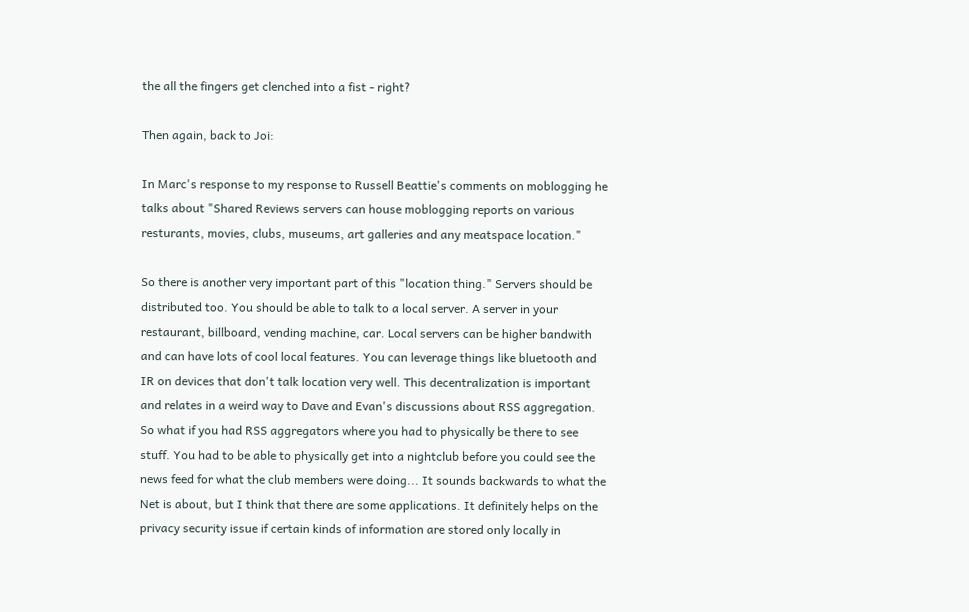the all the fingers get clenched into a fist - right?

Then again, back to Joi:

In Marc's response to my response to Russell Beattie's comments on moblogging he talks about "Shared Reviews servers can house moblogging reports on various resturants, movies, clubs, museums, art galleries and any meatspace location."

So there is another very important part of this "location thing." Servers should be distributed too. You should be able to talk to a local server. A server in your restaurant, billboard, vending machine, car. Local servers can be higher bandwith and can have lots of cool local features. You can leverage things like bluetooth and IR on devices that don't talk location very well. This decentralization is important and relates in a weird way to Dave and Evan's discussions about RSS aggregation. So what if you had RSS aggregators where you had to physically be there to see stuff. You had to be able to physically get into a nightclub before you could see the news feed for what the club members were doing... It sounds backwards to what the Net is about, but I think that there are some applications. It definitely helps on the privacy security issue if certain kinds of information are stored only locally in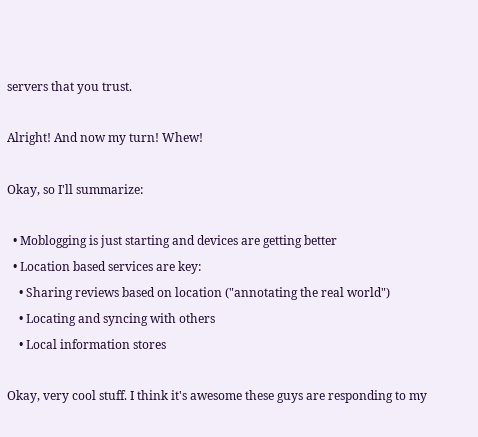servers that you trust.

Alright! And now my turn! Whew!

Okay, so I'll summarize:

  • Moblogging is just starting and devices are getting better
  • Location based services are key:
    • Sharing reviews based on location ("annotating the real world")
    • Locating and syncing with others
    • Local information stores

Okay, very cool stuff. I think it's awesome these guys are responding to my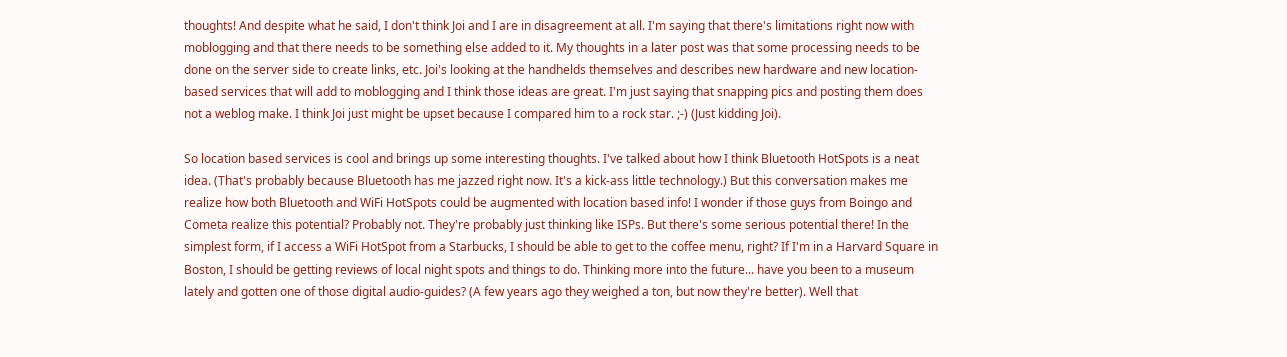thoughts! And despite what he said, I don't think Joi and I are in disagreement at all. I'm saying that there's limitations right now with moblogging and that there needs to be something else added to it. My thoughts in a later post was that some processing needs to be done on the server side to create links, etc. Joi's looking at the handhelds themselves and describes new hardware and new location-based services that will add to moblogging and I think those ideas are great. I'm just saying that snapping pics and posting them does not a weblog make. I think Joi just might be upset because I compared him to a rock star. ;-) (Just kidding Joi).

So location based services is cool and brings up some interesting thoughts. I've talked about how I think Bluetooth HotSpots is a neat idea. (That's probably because Bluetooth has me jazzed right now. It's a kick-ass little technology.) But this conversation makes me realize how both Bluetooth and WiFi HotSpots could be augmented with location based info! I wonder if those guys from Boingo and Cometa realize this potential? Probably not. They're probably just thinking like ISPs. But there's some serious potential there! In the simplest form, if I access a WiFi HotSpot from a Starbucks, I should be able to get to the coffee menu, right? If I'm in a Harvard Square in Boston, I should be getting reviews of local night spots and things to do. Thinking more into the future... have you been to a museum lately and gotten one of those digital audio-guides? (A few years ago they weighed a ton, but now they're better). Well that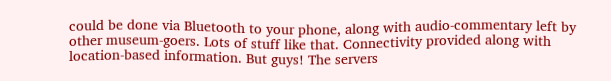could be done via Bluetooth to your phone, along with audio-commentary left by other museum-goers. Lots of stuff like that. Connectivity provided along with location-based information. But guys! The servers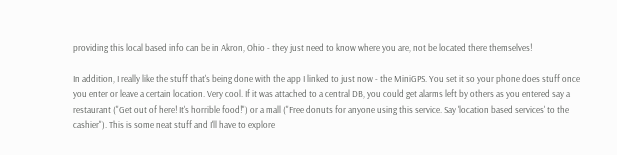providing this local based info can be in Akron, Ohio - they just need to know where you are, not be located there themselves!

In addition, I really like the stuff that's being done with the app I linked to just now - the MiniGPS. You set it so your phone does stuff once you enter or leave a certain location. Very cool. If it was attached to a central DB, you could get alarms left by others as you entered say a restaurant ("Get out of here! It's horrible food!") or a mall ("Free donuts for anyone using this service. Say 'location based services' to the cashier"). This is some neat stuff and I'll have to explore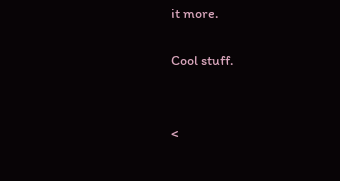it more.

Cool stuff.


<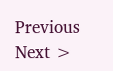Previous         Next >